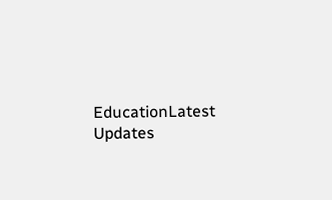EducationLatest Updates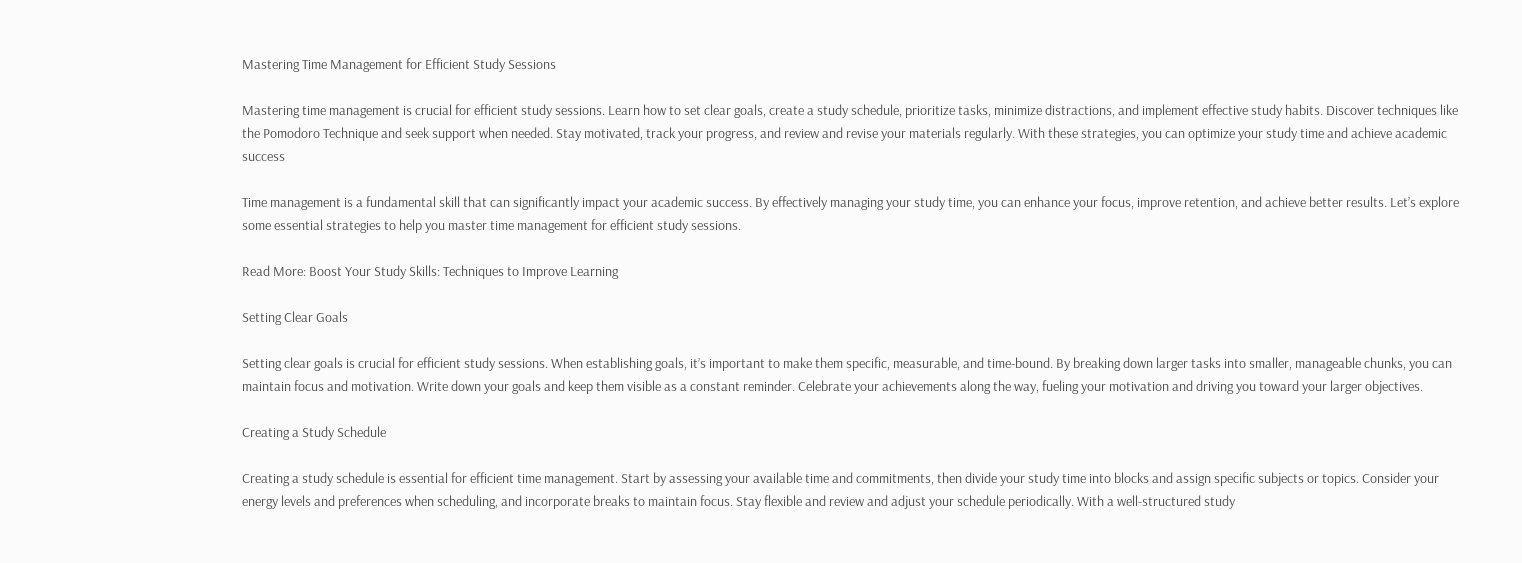Mastering Time Management for Efficient Study Sessions

Mastering time management is crucial for efficient study sessions. Learn how to set clear goals, create a study schedule, prioritize tasks, minimize distractions, and implement effective study habits. Discover techniques like the Pomodoro Technique and seek support when needed. Stay motivated, track your progress, and review and revise your materials regularly. With these strategies, you can optimize your study time and achieve academic success

Time management is a fundamental skill that can significantly impact your academic success. By effectively managing your study time, you can enhance your focus, improve retention, and achieve better results. Let’s explore some essential strategies to help you master time management for efficient study sessions.

Read More: Boost Your Study Skills: Techniques to Improve Learning

Setting Clear Goals

Setting clear goals is crucial for efficient study sessions. When establishing goals, it’s important to make them specific, measurable, and time-bound. By breaking down larger tasks into smaller, manageable chunks, you can maintain focus and motivation. Write down your goals and keep them visible as a constant reminder. Celebrate your achievements along the way, fueling your motivation and driving you toward your larger objectives.

Creating a Study Schedule

Creating a study schedule is essential for efficient time management. Start by assessing your available time and commitments, then divide your study time into blocks and assign specific subjects or topics. Consider your energy levels and preferences when scheduling, and incorporate breaks to maintain focus. Stay flexible and review and adjust your schedule periodically. With a well-structured study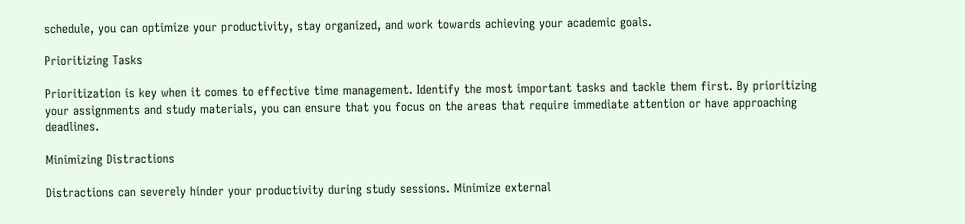schedule, you can optimize your productivity, stay organized, and work towards achieving your academic goals.

Prioritizing Tasks

Prioritization is key when it comes to effective time management. Identify the most important tasks and tackle them first. By prioritizing your assignments and study materials, you can ensure that you focus on the areas that require immediate attention or have approaching deadlines.

Minimizing Distractions

Distractions can severely hinder your productivity during study sessions. Minimize external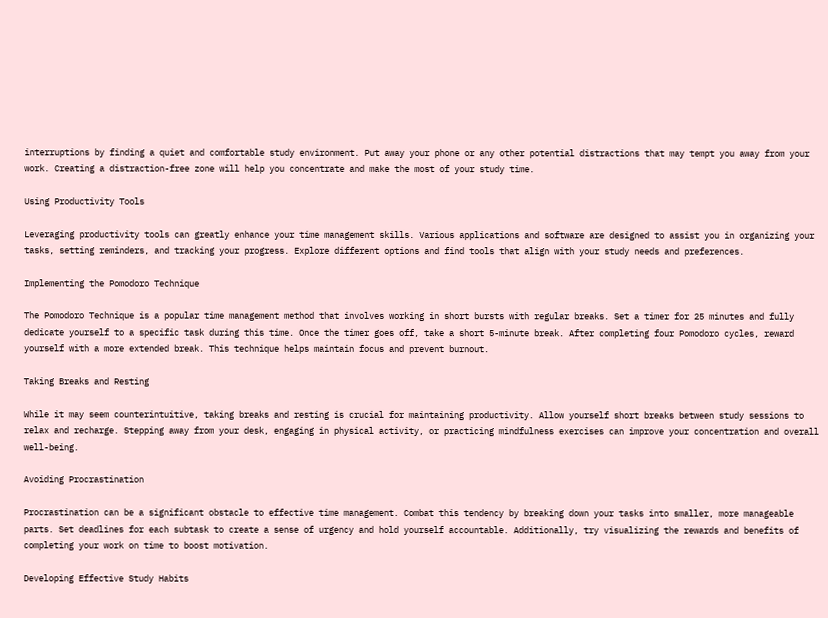interruptions by finding a quiet and comfortable study environment. Put away your phone or any other potential distractions that may tempt you away from your work. Creating a distraction-free zone will help you concentrate and make the most of your study time.

Using Productivity Tools

Leveraging productivity tools can greatly enhance your time management skills. Various applications and software are designed to assist you in organizing your tasks, setting reminders, and tracking your progress. Explore different options and find tools that align with your study needs and preferences.

Implementing the Pomodoro Technique

The Pomodoro Technique is a popular time management method that involves working in short bursts with regular breaks. Set a timer for 25 minutes and fully dedicate yourself to a specific task during this time. Once the timer goes off, take a short 5-minute break. After completing four Pomodoro cycles, reward yourself with a more extended break. This technique helps maintain focus and prevent burnout.

Taking Breaks and Resting

While it may seem counterintuitive, taking breaks and resting is crucial for maintaining productivity. Allow yourself short breaks between study sessions to relax and recharge. Stepping away from your desk, engaging in physical activity, or practicing mindfulness exercises can improve your concentration and overall well-being.

Avoiding Procrastination

Procrastination can be a significant obstacle to effective time management. Combat this tendency by breaking down your tasks into smaller, more manageable parts. Set deadlines for each subtask to create a sense of urgency and hold yourself accountable. Additionally, try visualizing the rewards and benefits of completing your work on time to boost motivation.

Developing Effective Study Habits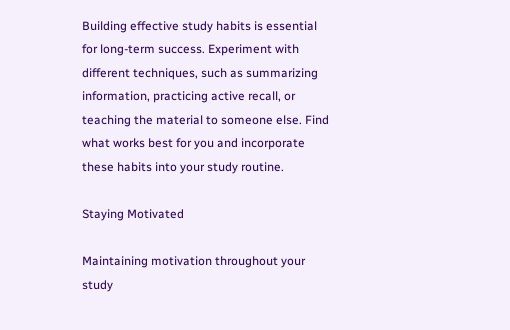Building effective study habits is essential for long-term success. Experiment with different techniques, such as summarizing information, practicing active recall, or teaching the material to someone else. Find what works best for you and incorporate these habits into your study routine.

Staying Motivated

Maintaining motivation throughout your study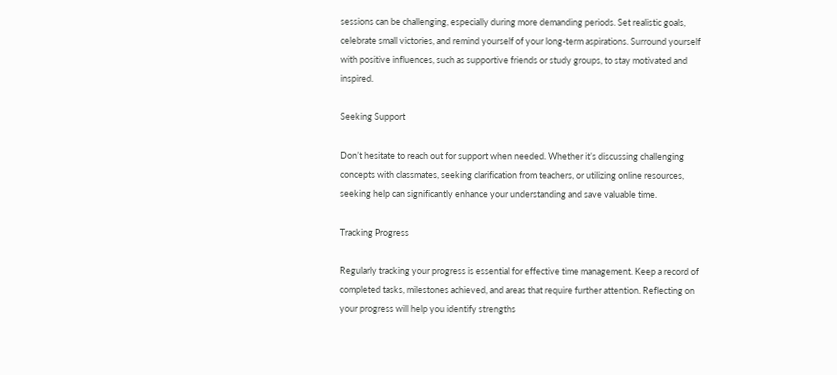sessions can be challenging, especially during more demanding periods. Set realistic goals, celebrate small victories, and remind yourself of your long-term aspirations. Surround yourself with positive influences, such as supportive friends or study groups, to stay motivated and inspired.

Seeking Support

Don’t hesitate to reach out for support when needed. Whether it’s discussing challenging concepts with classmates, seeking clarification from teachers, or utilizing online resources, seeking help can significantly enhance your understanding and save valuable time.

Tracking Progress

Regularly tracking your progress is essential for effective time management. Keep a record of completed tasks, milestones achieved, and areas that require further attention. Reflecting on your progress will help you identify strengths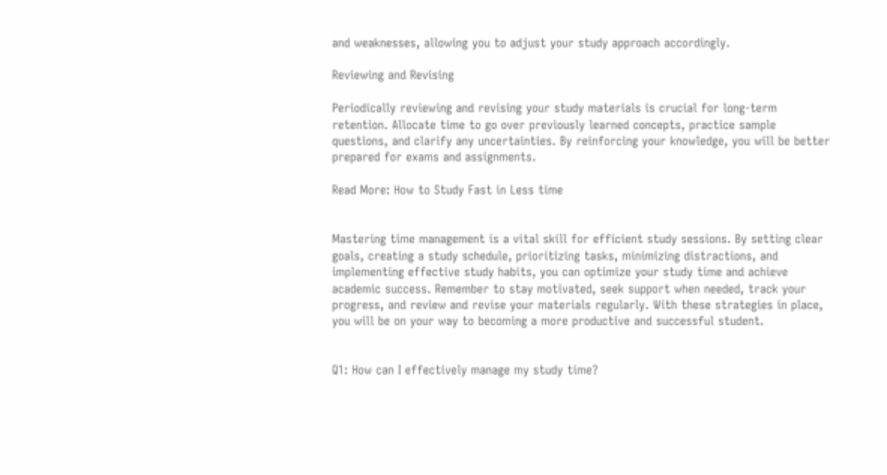and weaknesses, allowing you to adjust your study approach accordingly.

Reviewing and Revising

Periodically reviewing and revising your study materials is crucial for long-term retention. Allocate time to go over previously learned concepts, practice sample questions, and clarify any uncertainties. By reinforcing your knowledge, you will be better prepared for exams and assignments.

Read More: How to Study Fast in Less time


Mastering time management is a vital skill for efficient study sessions. By setting clear goals, creating a study schedule, prioritizing tasks, minimizing distractions, and implementing effective study habits, you can optimize your study time and achieve academic success. Remember to stay motivated, seek support when needed, track your progress, and review and revise your materials regularly. With these strategies in place, you will be on your way to becoming a more productive and successful student.


Q1: How can I effectively manage my study time?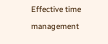Effective time management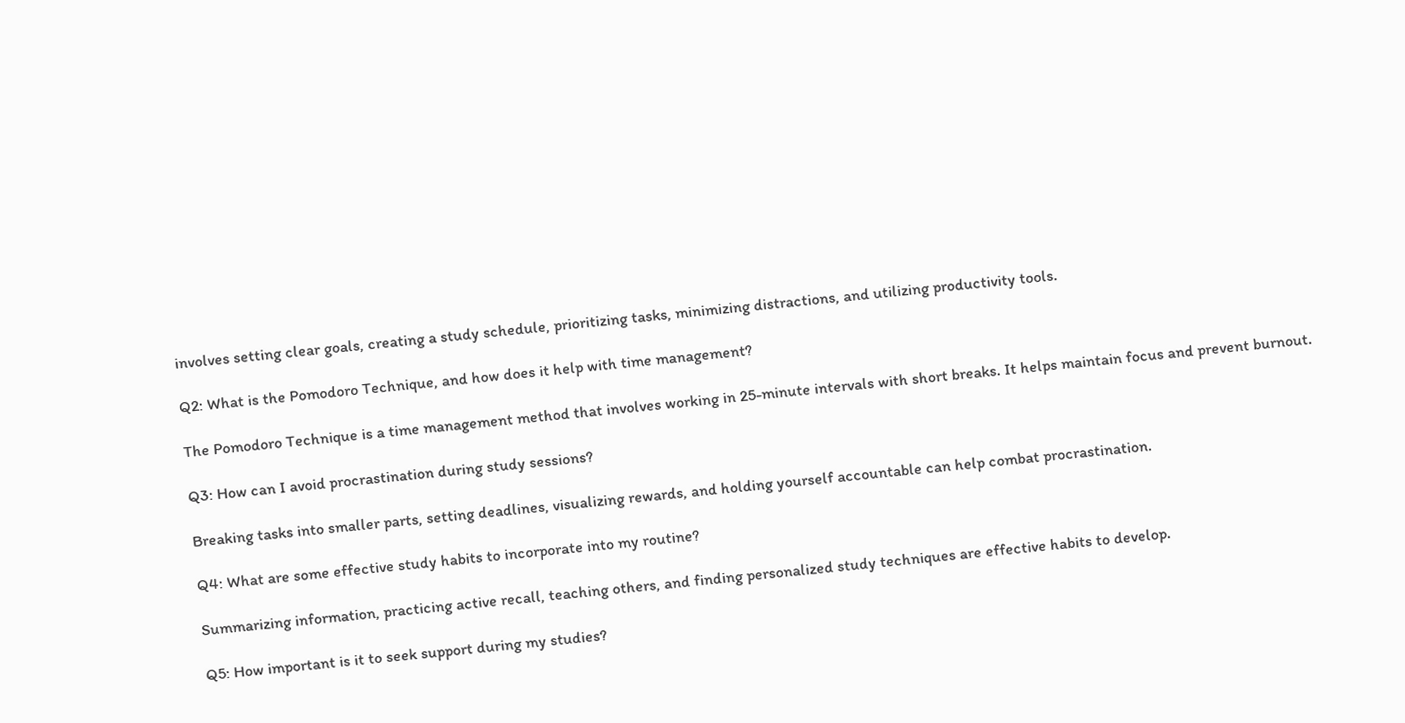involves setting clear goals, creating a study schedule, prioritizing tasks, minimizing distractions, and utilizing productivity tools.

Q2: What is the Pomodoro Technique, and how does it help with time management?

The Pomodoro Technique is a time management method that involves working in 25-minute intervals with short breaks. It helps maintain focus and prevent burnout.

Q3: How can I avoid procrastination during study sessions?

Breaking tasks into smaller parts, setting deadlines, visualizing rewards, and holding yourself accountable can help combat procrastination.

Q4: What are some effective study habits to incorporate into my routine?

Summarizing information, practicing active recall, teaching others, and finding personalized study techniques are effective habits to develop.

Q5: How important is it to seek support during my studies?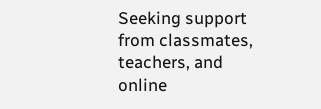Seeking support from classmates, teachers, and online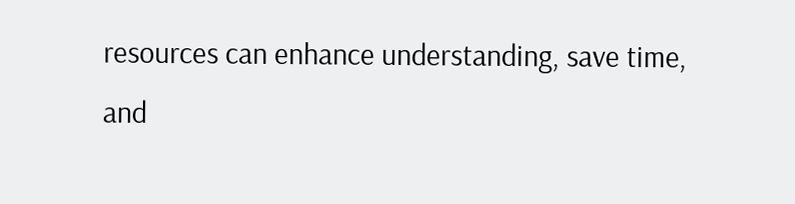resources can enhance understanding, save time, and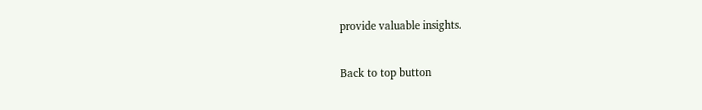provide valuable insights.

Back to top button